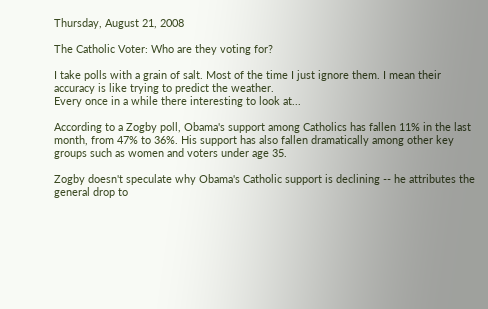Thursday, August 21, 2008

The Catholic Voter: Who are they voting for?

I take polls with a grain of salt. Most of the time I just ignore them. I mean their accuracy is like trying to predict the weather.
Every once in a while there interesting to look at...

According to a Zogby poll, Obama's support among Catholics has fallen 11% in the last month, from 47% to 36%. His support has also fallen dramatically among other key groups such as women and voters under age 35.

Zogby doesn't speculate why Obama's Catholic support is declining -- he attributes the general drop to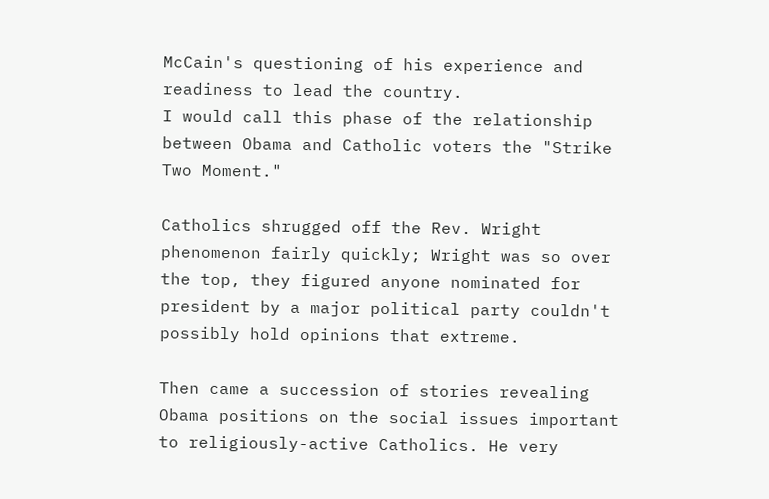McCain's questioning of his experience and readiness to lead the country.
I would call this phase of the relationship between Obama and Catholic voters the "Strike Two Moment."

Catholics shrugged off the Rev. Wright phenomenon fairly quickly; Wright was so over the top, they figured anyone nominated for president by a major political party couldn't possibly hold opinions that extreme.

Then came a succession of stories revealing Obama positions on the social issues important to religiously-active Catholics. He very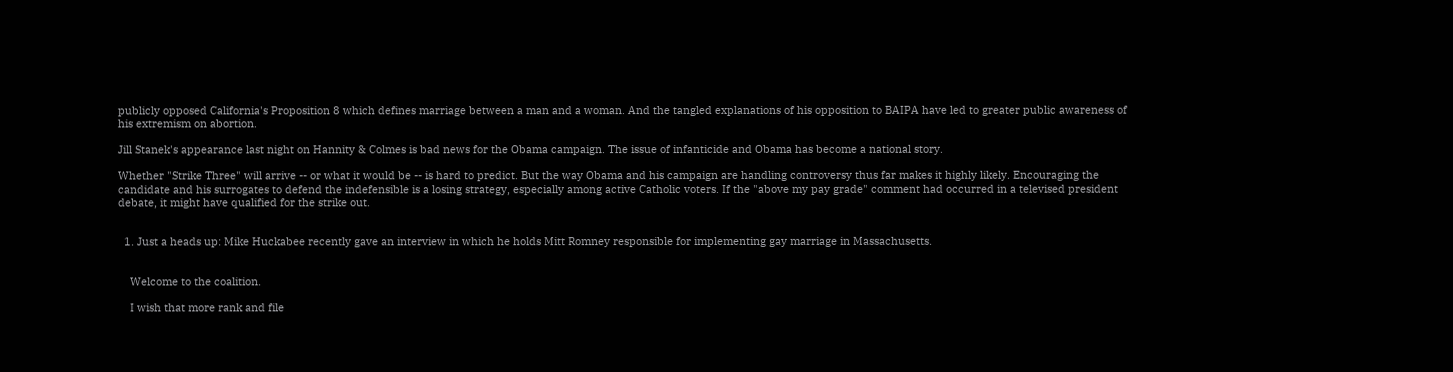publicly opposed California's Proposition 8 which defines marriage between a man and a woman. And the tangled explanations of his opposition to BAIPA have led to greater public awareness of his extremism on abortion.

Jill Stanek's appearance last night on Hannity & Colmes is bad news for the Obama campaign. The issue of infanticide and Obama has become a national story.

Whether "Strike Three" will arrive -- or what it would be -- is hard to predict. But the way Obama and his campaign are handling controversy thus far makes it highly likely. Encouraging the candidate and his surrogates to defend the indefensible is a losing strategy, especially among active Catholic voters. If the "above my pay grade" comment had occurred in a televised president debate, it might have qualified for the strike out.


  1. Just a heads up: Mike Huckabee recently gave an interview in which he holds Mitt Romney responsible for implementing gay marriage in Massachusetts.


    Welcome to the coalition.

    I wish that more rank and file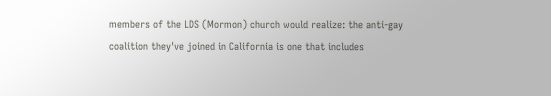members of the LDS (Mormon) church would realize: the anti-gay coalition they've joined in California is one that includes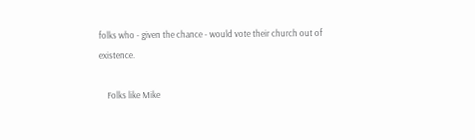folks who - given the chance - would vote their church out of existence.

    Folks like Mike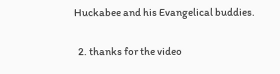Huckabee and his Evangelical buddies.

  2. thanks for the video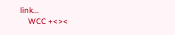link...
    WCC +<><